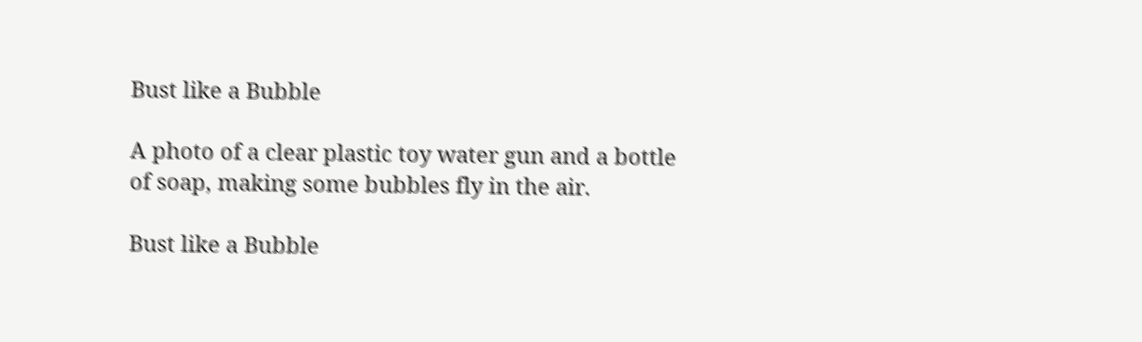Bust like a Bubble

A photo of a clear plastic toy water gun and a bottle of soap, making some bubbles fly in the air.

Bust like a Bubble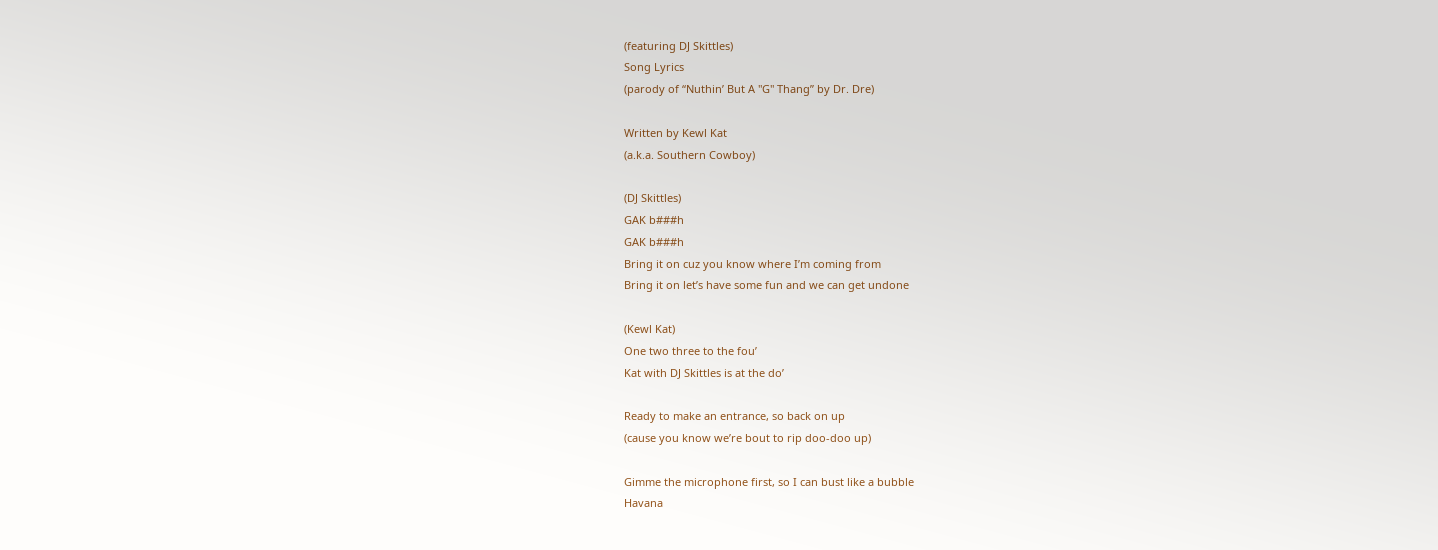(featuring DJ Skittles)
Song Lyrics
(parody of “Nuthin’ But A "G" Thang” by Dr. Dre)

Written by Kewl Kat
(a.k.a. Southern Cowboy)

(DJ Skittles)
GAK b###h
GAK b###h
Bring it on cuz you know where I’m coming from
Bring it on let’s have some fun and we can get undone

(Kewl Kat)
One two three to the fou’
Kat with DJ Skittles is at the do’

Ready to make an entrance, so back on up
(cause you know we’re bout to rip doo-doo up)

Gimme the microphone first, so I can bust like a bubble
Havana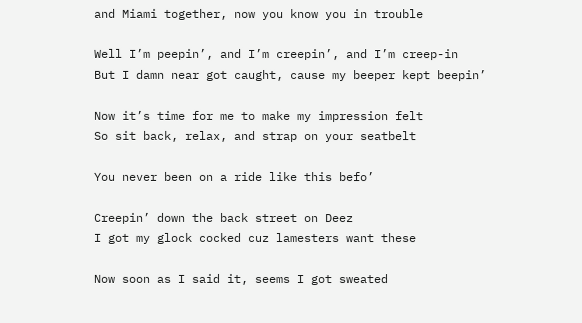and Miami together, now you know you in trouble

Well I’m peepin’, and I’m creepin’, and I’m creep-in
But I damn near got caught, cause my beeper kept beepin’

Now it’s time for me to make my impression felt
So sit back, relax, and strap on your seatbelt

You never been on a ride like this befo’

Creepin’ down the back street on Deez
I got my glock cocked cuz lamesters want these

Now soon as I said it, seems I got sweated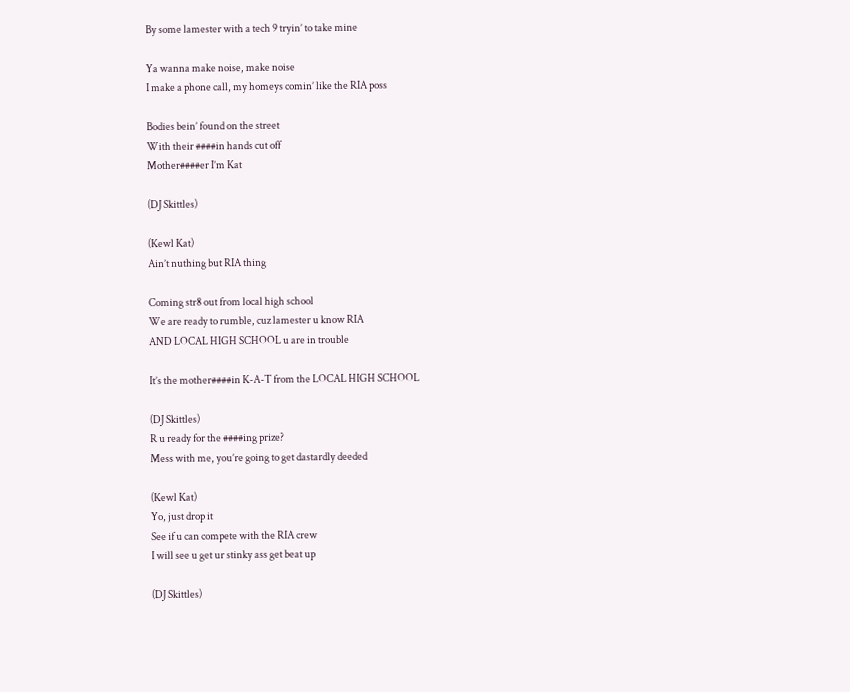By some lamester with a tech 9 tryin’ to take mine

Ya wanna make noise, make noise
I make a phone call, my homeys comin’ like the RIA poss

Bodies bein’ found on the street
With their ####in hands cut off
Mother####er I’m Kat

(DJ Skittles)

(Kewl Kat)
Ain’t nuthing but RIA thing

Coming str8 out from local high school
We are ready to rumble, cuz lamester u know RIA
AND LOCAL HIGH SCHOOL u are in trouble

It’s the mother####in K-A-T from the LOCAL HIGH SCHOOL

(DJ Skittles)
R u ready for the ####ing prize?
Mess with me, you’re going to get dastardly deeded

(Kewl Kat)
Yo, just drop it
See if u can compete with the RIA crew
I will see u get ur stinky ass get beat up

(DJ Skittles)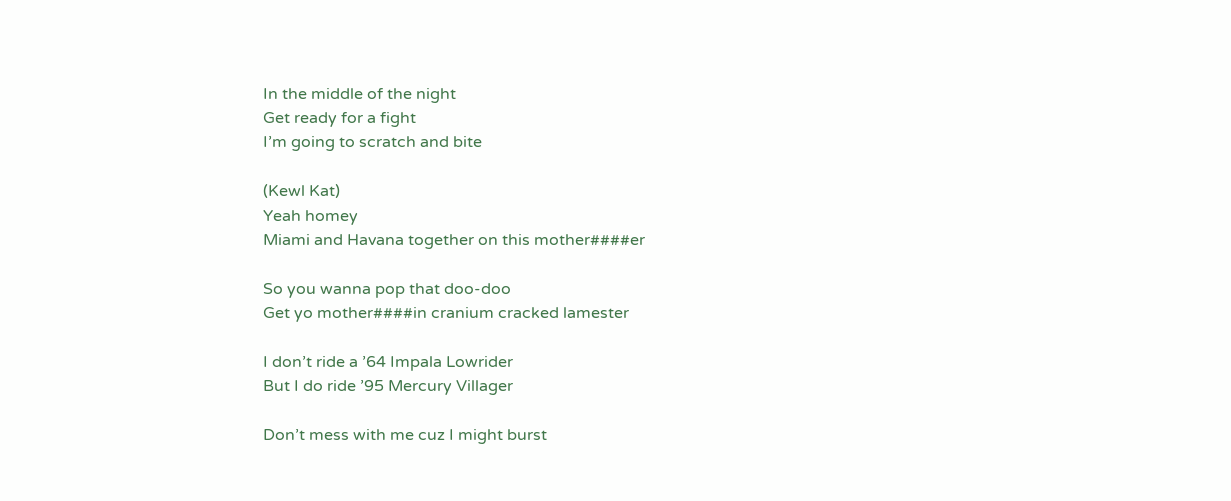In the middle of the night
Get ready for a fight
I’m going to scratch and bite

(Kewl Kat)
Yeah homey
Miami and Havana together on this mother####er

So you wanna pop that doo-doo
Get yo mother####in cranium cracked lamester

I don’t ride a ’64 Impala Lowrider
But I do ride ’95 Mercury Villager

Don’t mess with me cuz I might burst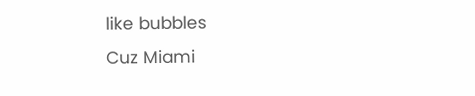like bubbles
Cuz Miami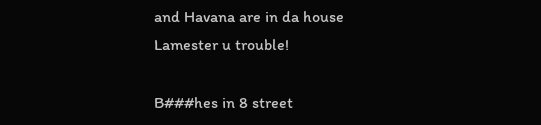and Havana are in da house
Lamester u trouble!

B###hes in 8 street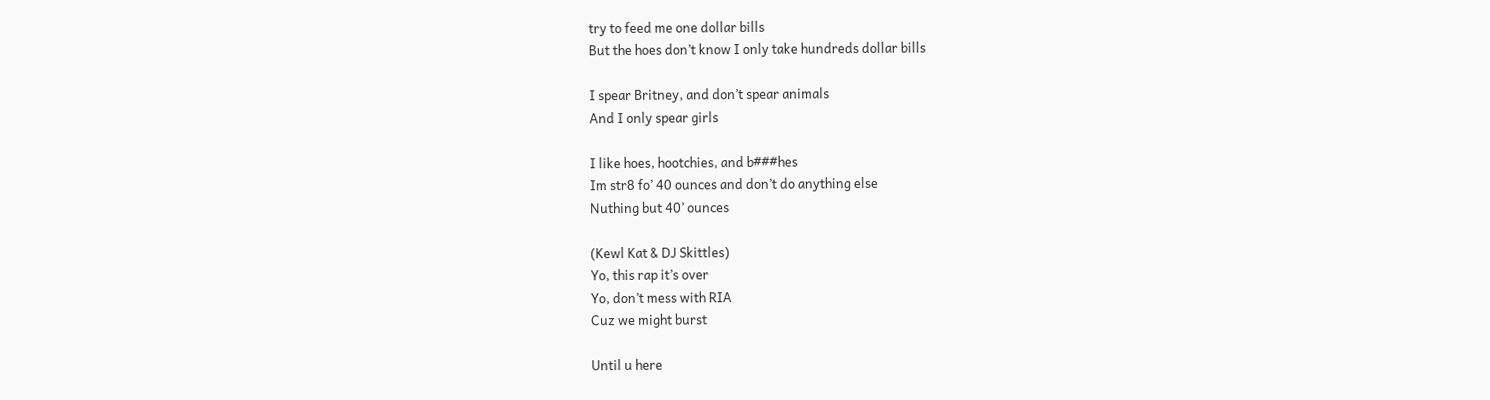try to feed me one dollar bills
But the hoes don’t know I only take hundreds dollar bills

I spear Britney, and don’t spear animals
And I only spear girls

I like hoes, hootchies, and b###hes
Im str8 fo’ 40 ounces and don’t do anything else
Nuthing but 40’ ounces

(Kewl Kat & DJ Skittles)
Yo, this rap it’s over
Yo, don’t mess with RIA
Cuz we might burst

Until u here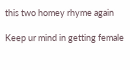this two homey rhyme again

Keep ur mind in getting female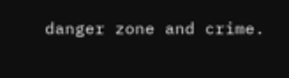danger zone and crime.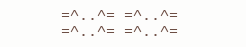=^..^= =^..^= =^..^= =^..^=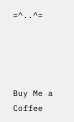=^..^=




Buy Me a Coffee